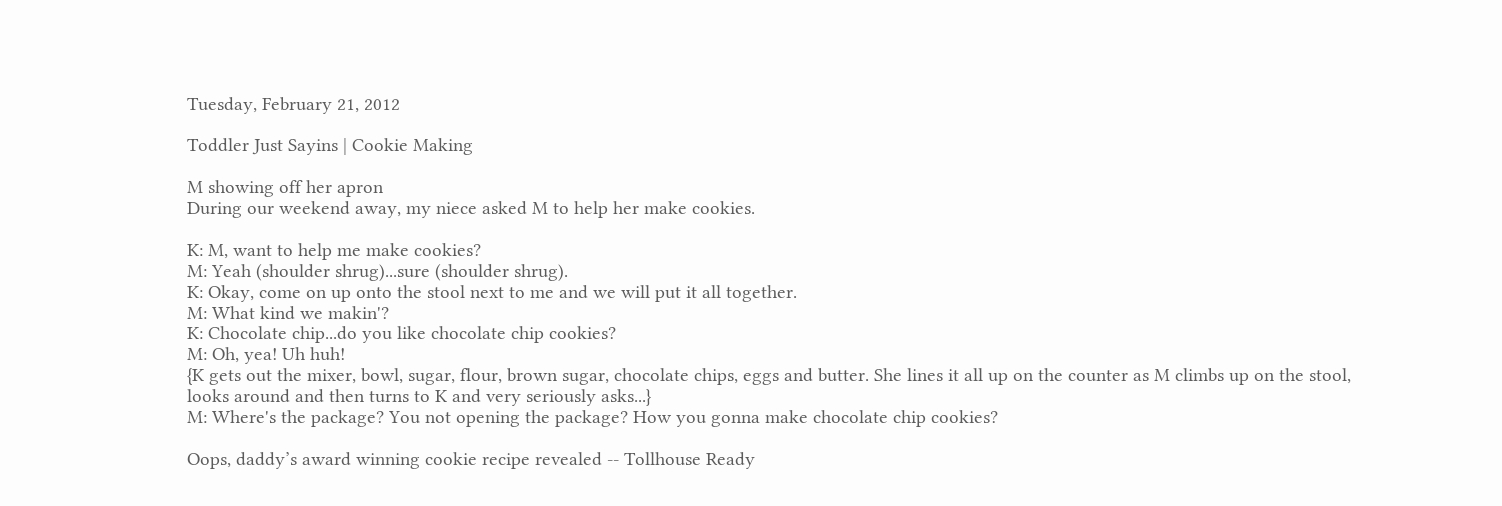Tuesday, February 21, 2012

Toddler Just Sayins | Cookie Making

M showing off her apron
During our weekend away, my niece asked M to help her make cookies.

K: M, want to help me make cookies?
M: Yeah (shoulder shrug)...sure (shoulder shrug).
K: Okay, come on up onto the stool next to me and we will put it all together.
M: What kind we makin'?
K: Chocolate chip...do you like chocolate chip cookies?
M: Oh, yea! Uh huh!
{K gets out the mixer, bowl, sugar, flour, brown sugar, chocolate chips, eggs and butter. She lines it all up on the counter as M climbs up on the stool, looks around and then turns to K and very seriously asks...}
M: Where's the package? You not opening the package? How you gonna make chocolate chip cookies?

Oops, daddy’s award winning cookie recipe revealed -- Tollhouse Ready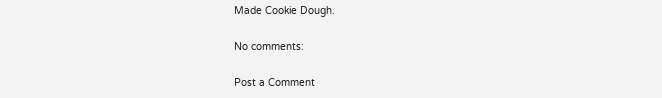Made Cookie Dough.

No comments:

Post a Comment